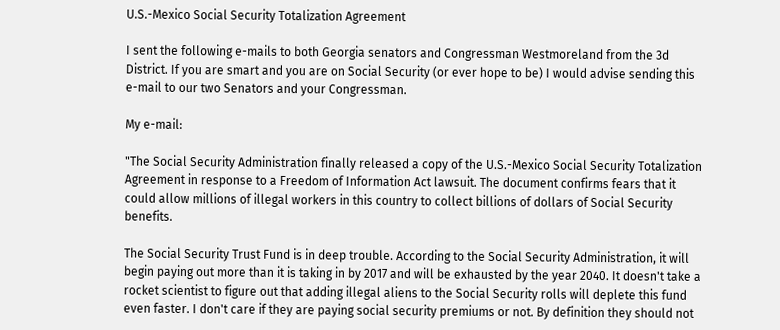U.S.-Mexico Social Security Totalization Agreement

I sent the following e-mails to both Georgia senators and Congressman Westmoreland from the 3d District. If you are smart and you are on Social Security (or ever hope to be) I would advise sending this e-mail to our two Senators and your Congressman.

My e-mail:

"The Social Security Administration finally released a copy of the U.S.-Mexico Social Security Totalization Agreement in response to a Freedom of Information Act lawsuit. The document confirms fears that it could allow millions of illegal workers in this country to collect billions of dollars of Social Security benefits.

The Social Security Trust Fund is in deep trouble. According to the Social Security Administration, it will begin paying out more than it is taking in by 2017 and will be exhausted by the year 2040. It doesn't take a rocket scientist to figure out that adding illegal aliens to the Social Security rolls will deplete this fund even faster. I don't care if they are paying social security premiums or not. By definition they should not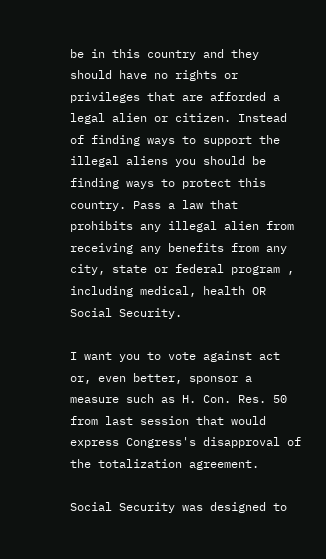be in this country and they should have no rights or privileges that are afforded a legal alien or citizen. Instead of finding ways to support the illegal aliens you should be finding ways to protect this country. Pass a law that prohibits any illegal alien from receiving any benefits from any city, state or federal program , including medical, health OR Social Security.

I want you to vote against act or, even better, sponsor a measure such as H. Con. Res. 50 from last session that would express Congress's disapproval of the totalization agreement.

Social Security was designed to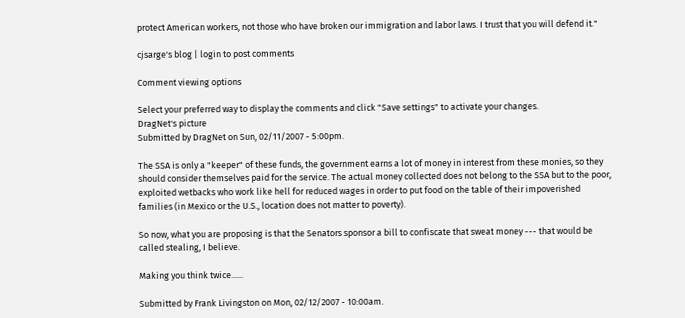protect American workers, not those who have broken our immigration and labor laws. I trust that you will defend it."

cjsarge's blog | login to post comments

Comment viewing options

Select your preferred way to display the comments and click "Save settings" to activate your changes.
DragNet's picture
Submitted by DragNet on Sun, 02/11/2007 - 5:00pm.

The SSA is only a "keeper" of these funds, the government earns a lot of money in interest from these monies, so they should consider themselves paid for the service. The actual money collected does not belong to the SSA but to the poor, exploited wetbacks who work like hell for reduced wages in order to put food on the table of their impoverished families (in Mexico or the U.S., location does not matter to poverty).

So now, what you are proposing is that the Senators sponsor a bill to confiscate that sweat money --- that would be called stealing, I believe.

Making you think twice......

Submitted by Frank Livingston on Mon, 02/12/2007 - 10:00am.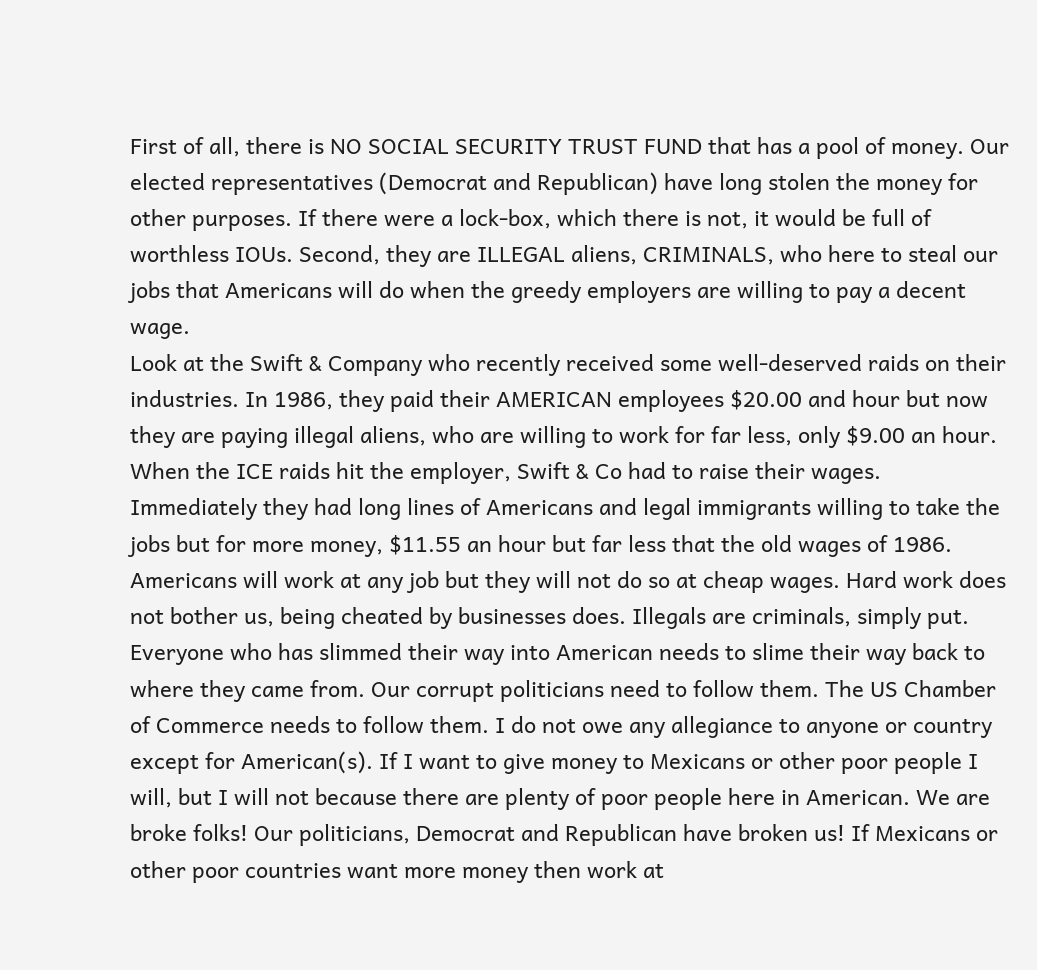First of all, there is NO SOCIAL SECURITY TRUST FUND that has a pool of money. Our elected representatives (Democrat and Republican) have long stolen the money for other purposes. If there were a lock-box, which there is not, it would be full of worthless IOUs. Second, they are ILLEGAL aliens, CRIMINALS, who here to steal our jobs that Americans will do when the greedy employers are willing to pay a decent wage.
Look at the Swift & Company who recently received some well-deserved raids on their industries. In 1986, they paid their AMERICAN employees $20.00 and hour but now they are paying illegal aliens, who are willing to work for far less, only $9.00 an hour. When the ICE raids hit the employer, Swift & Co had to raise their wages. Immediately they had long lines of Americans and legal immigrants willing to take the jobs but for more money, $11.55 an hour but far less that the old wages of 1986. Americans will work at any job but they will not do so at cheap wages. Hard work does not bother us, being cheated by businesses does. Illegals are criminals, simply put. Everyone who has slimmed their way into American needs to slime their way back to where they came from. Our corrupt politicians need to follow them. The US Chamber of Commerce needs to follow them. I do not owe any allegiance to anyone or country except for American(s). If I want to give money to Mexicans or other poor people I will, but I will not because there are plenty of poor people here in American. We are broke folks! Our politicians, Democrat and Republican have broken us! If Mexicans or other poor countries want more money then work at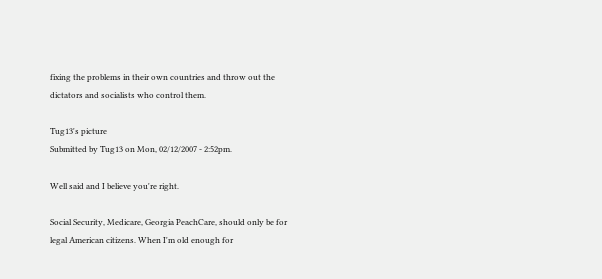fixing the problems in their own countries and throw out the dictators and socialists who control them.

Tug13's picture
Submitted by Tug13 on Mon, 02/12/2007 - 2:52pm.

Well said and I believe you're right.

Social Security, Medicare, Georgia PeachCare, should only be for legal American citizens. When I'm old enough for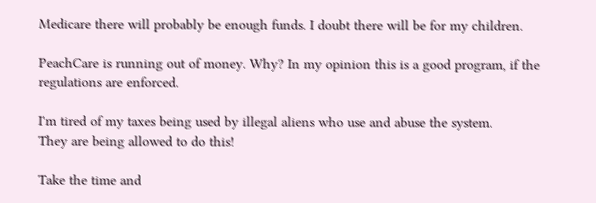Medicare there will probably be enough funds. I doubt there will be for my children.

PeachCare is running out of money. Why? In my opinion this is a good program, if the regulations are enforced.

I'm tired of my taxes being used by illegal aliens who use and abuse the system.
They are being allowed to do this!

Take the time and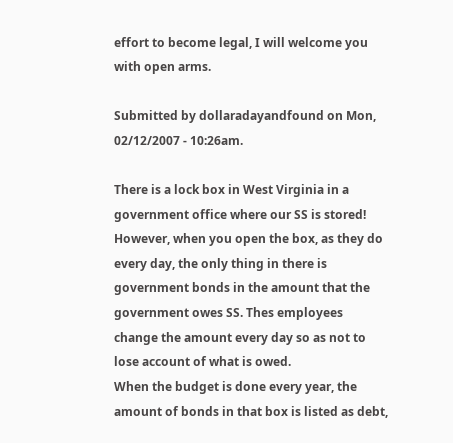effort to become legal, I will welcome you with open arms.

Submitted by dollaradayandfound on Mon, 02/12/2007 - 10:26am.

There is a lock box in West Virginia in a government office where our SS is stored!
However, when you open the box, as they do every day, the only thing in there is government bonds in the amount that the government owes SS. Thes employees change the amount every day so as not to lose account of what is owed.
When the budget is done every year, the amount of bonds in that box is listed as debt,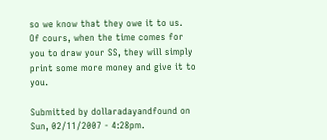so we know that they owe it to us.
Of cours, when the time comes for you to draw your SS, they will simply print some more money and give it to you.

Submitted by dollaradayandfound on Sun, 02/11/2007 - 4:28pm.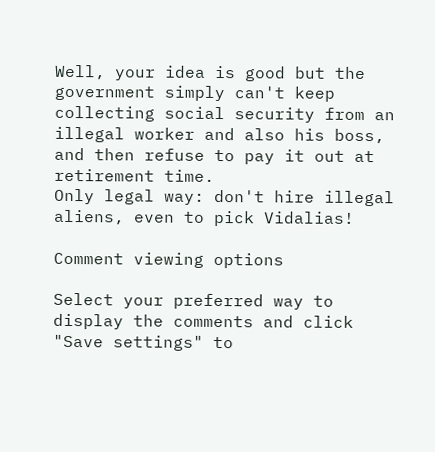Well, your idea is good but the government simply can't keep collecting social security from an illegal worker and also his boss, and then refuse to pay it out at retirement time.
Only legal way: don't hire illegal aliens, even to pick Vidalias!

Comment viewing options

Select your preferred way to display the comments and click "Save settings" to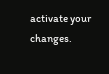activate your changes.